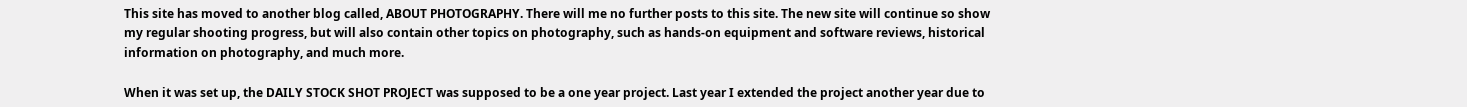This site has moved to another blog called, ABOUT PHOTOGRAPHY. There will me no further posts to this site. The new site will continue so show my regular shooting progress, but will also contain other topics on photography, such as hands-on equipment and software reviews, historical information on photography, and much more.

When it was set up, the DAILY STOCK SHOT PROJECT was supposed to be a one year project. Last year I extended the project another year due to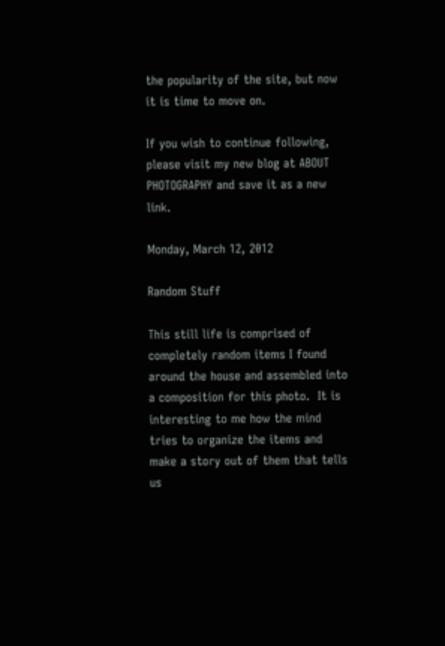the popularity of the site, but now it is time to move on.

If you wish to continue following, please visit my new blog at ABOUT PHOTOGRAPHY and save it as a new link.

Monday, March 12, 2012

Random Stuff

This still life is comprised of completely random items I found around the house and assembled into a composition for this photo.  It is interesting to me how the mind tries to organize the items and make a story out of them that tells us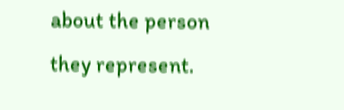about the person they represent.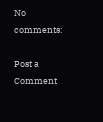No comments:

Post a Comment